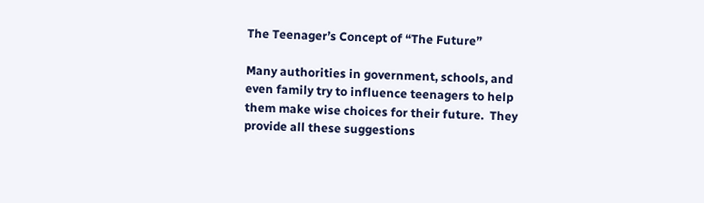The Teenager’s Concept of “The Future”

Many authorities in government, schools, and even family try to influence teenagers to help them make wise choices for their future.  They provide all these suggestions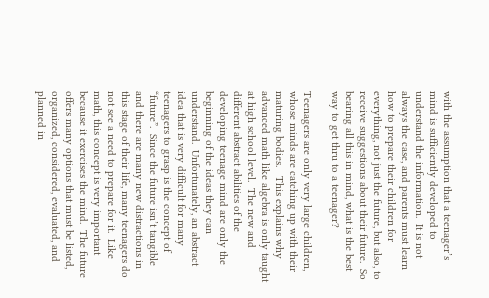with the assumption that a teenager’s mind is sufficiently developed to understand the information.  It is not always the case, and parents must learn how to prepare their children for everything, not just the future, but also, to receive suggestions about their future.  So bearing all this in mind, what is the best way to get thru to a teenager?

Teenagers are only very large children, whose minds are catching up with their maturing bodies.   This explains why advanced math like algebra is only taught at high school level.  The new and different abstract abilities of the developing teenage mind are only the beginning of the ideas they can understand.  Unfortunately, an abstract idea that is very difficult for many teenagers to grasp is the concept of “future”.  Since the future isn’t tangible and there are many new distractions in this stage of their life, many teenagers do not see a need to prepare for it.  Like math, this concept is very important because it exercises the mind.  The future offers many options that must be listed, organized, considered, evaluated, and planned in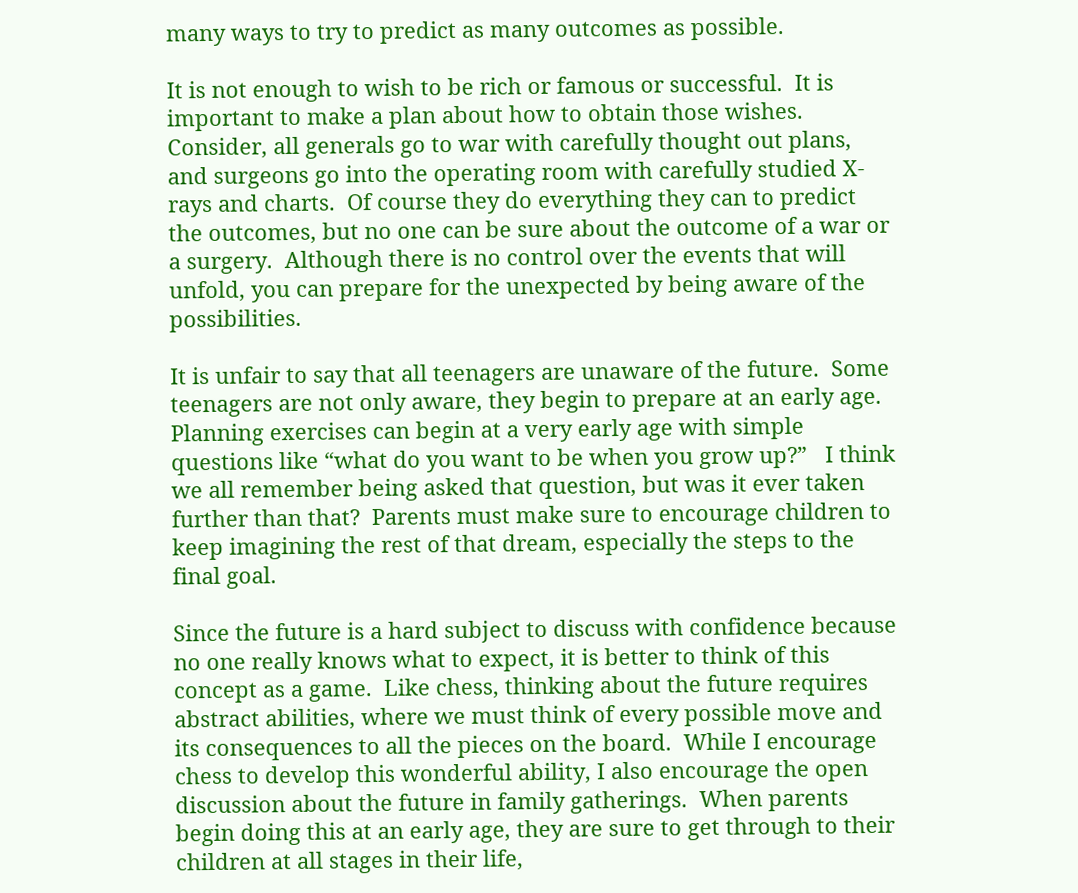many ways to try to predict as many outcomes as possible.

It is not enough to wish to be rich or famous or successful.  It is important to make a plan about how to obtain those wishes. Consider, all generals go to war with carefully thought out plans, and surgeons go into the operating room with carefully studied X-rays and charts.  Of course they do everything they can to predict the outcomes, but no one can be sure about the outcome of a war or a surgery.  Although there is no control over the events that will unfold, you can prepare for the unexpected by being aware of the possibilities.

It is unfair to say that all teenagers are unaware of the future.  Some teenagers are not only aware, they begin to prepare at an early age.  Planning exercises can begin at a very early age with simple questions like “what do you want to be when you grow up?”   I think we all remember being asked that question, but was it ever taken further than that?  Parents must make sure to encourage children to keep imagining the rest of that dream, especially the steps to the final goal.

Since the future is a hard subject to discuss with confidence because no one really knows what to expect, it is better to think of this concept as a game.  Like chess, thinking about the future requires abstract abilities, where we must think of every possible move and its consequences to all the pieces on the board.  While I encourage chess to develop this wonderful ability, I also encourage the open discussion about the future in family gatherings.  When parents begin doing this at an early age, they are sure to get through to their children at all stages in their life,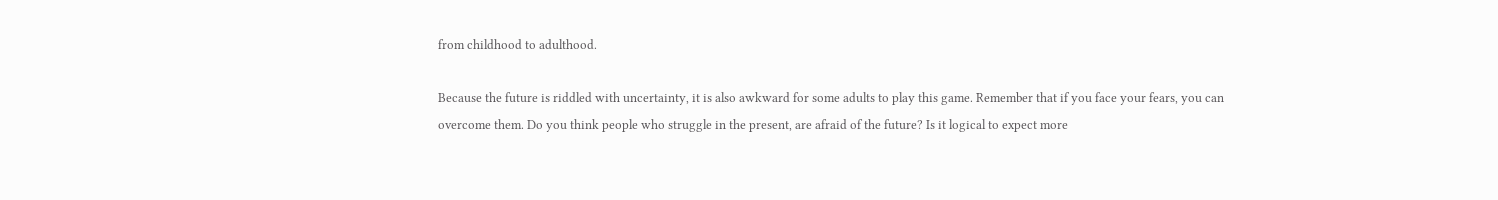from childhood to adulthood.

Because the future is riddled with uncertainty, it is also awkward for some adults to play this game. Remember that if you face your fears, you can overcome them. Do you think people who struggle in the present, are afraid of the future? Is it logical to expect more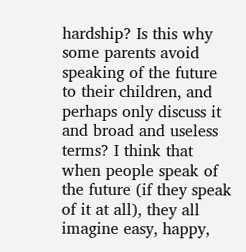hardship? Is this why some parents avoid speaking of the future to their children, and perhaps only discuss it and broad and useless terms? I think that when people speak of the future (if they speak of it at all), they all imagine easy, happy,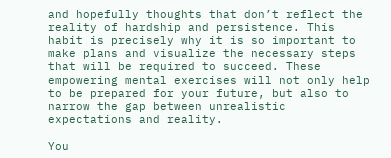and hopefully thoughts that don’t reflect the reality of hardship and persistence. This habit is precisely why it is so important to make plans and visualize the necessary steps that will be required to succeed. These empowering mental exercises will not only help to be prepared for your future, but also to narrow the gap between unrealistic expectations and reality.

You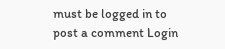must be logged in to post a comment Login